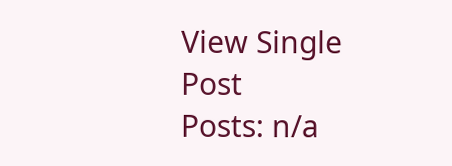View Single Post
Posts: n/a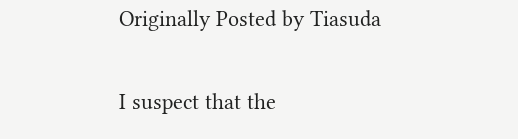Originally Posted by Tiasuda

I suspect that the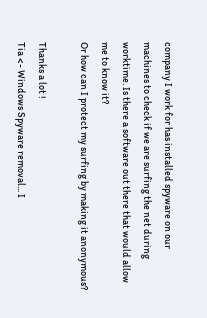company I work for has installed spyware on our machines to check if we are surfing the net during worktime. Is there a software out there that would allow me to know it?
Or how can I protect my surfing by making it anonymous?

Thanks a lot !
Tia <- Windows Spyware removal... I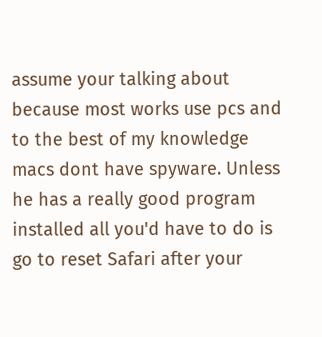assume your talking about because most works use pcs and to the best of my knowledge macs dont have spyware. Unless he has a really good program installed all you'd have to do is go to reset Safari after your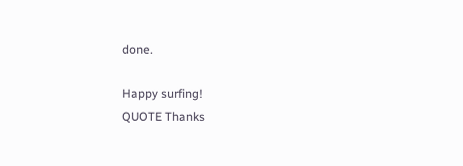done.

Happy surfing!
QUOTE Thanks